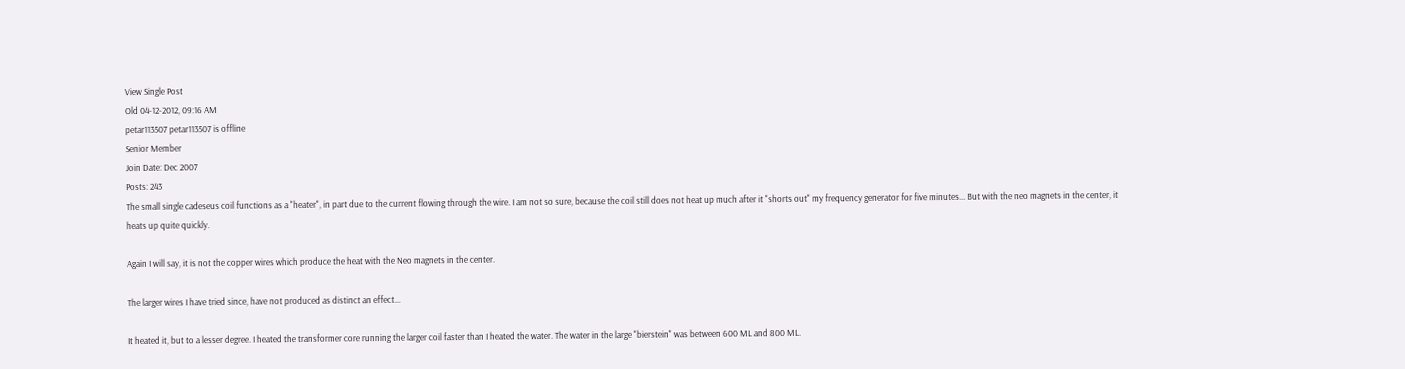View Single Post
Old 04-12-2012, 09:16 AM
petar113507 petar113507 is offline
Senior Member
Join Date: Dec 2007
Posts: 243
The small single cadeseus coil functions as a "heater", in part due to the current flowing through the wire. I am not so sure, because the coil still does not heat up much after it "shorts out" my frequency generator for five minutes... But with the neo magnets in the center, it heats up quite quickly.

Again I will say, it is not the copper wires which produce the heat with the Neo magnets in the center.

The larger wires I have tried since, have not produced as distinct an effect...

It heated it, but to a lesser degree. I heated the transformer core running the larger coil faster than I heated the water. The water in the large "bierstein" was between 600 ML and 800 ML.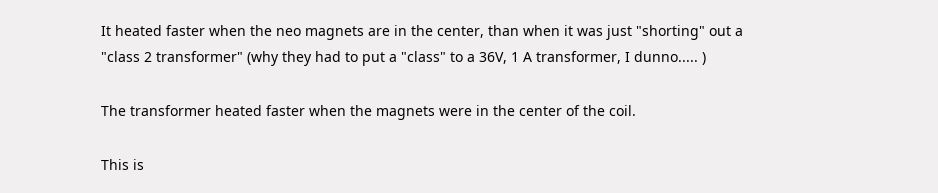It heated faster when the neo magnets are in the center, than when it was just "shorting" out a "class 2 transformer" (why they had to put a "class" to a 36V, 1 A transformer, I dunno..... )

The transformer heated faster when the magnets were in the center of the coil.

This is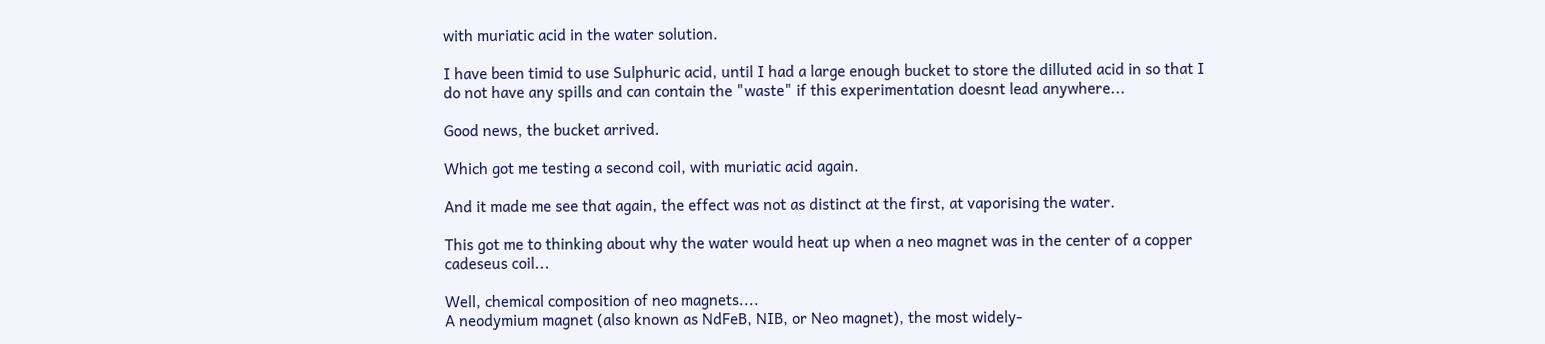with muriatic acid in the water solution.

I have been timid to use Sulphuric acid, until I had a large enough bucket to store the dilluted acid in so that I do not have any spills and can contain the "waste" if this experimentation doesnt lead anywhere...

Good news, the bucket arrived.

Which got me testing a second coil, with muriatic acid again.

And it made me see that again, the effect was not as distinct at the first, at vaporising the water.

This got me to thinking about why the water would heat up when a neo magnet was in the center of a copper cadeseus coil...

Well, chemical composition of neo magnets....
A neodymium magnet (also known as NdFeB, NIB, or Neo magnet), the most widely-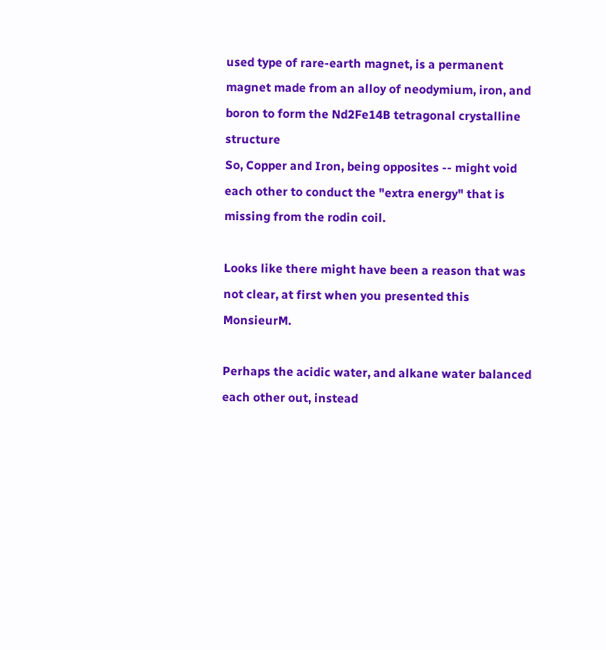used type of rare-earth magnet, is a permanent magnet made from an alloy of neodymium, iron, and boron to form the Nd2Fe14B tetragonal crystalline structure
So, Copper and Iron, being opposites -- might void each other to conduct the "extra energy" that is missing from the rodin coil.

Looks like there might have been a reason that was not clear, at first when you presented this MonsieurM.

Perhaps the acidic water, and alkane water balanced each other out, instead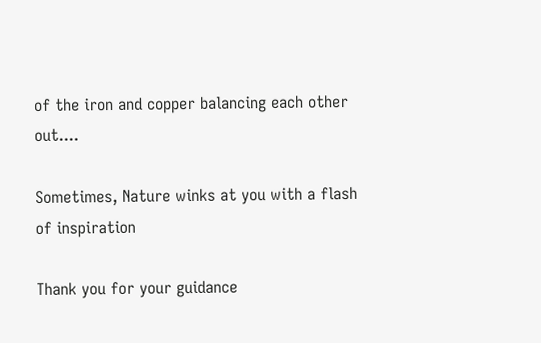of the iron and copper balancing each other out....

Sometimes, Nature winks at you with a flash of inspiration

Thank you for your guidance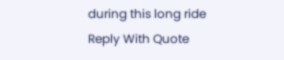during this long ride
Reply With Quote